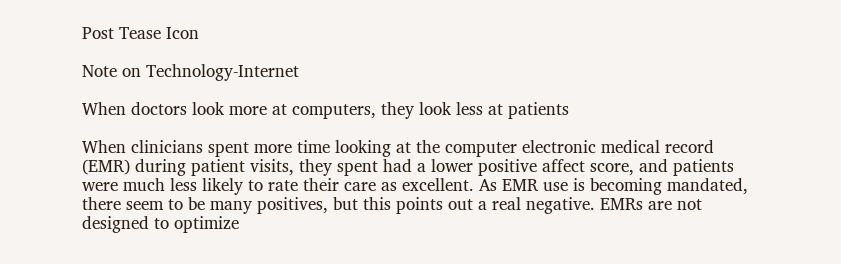Post Tease Icon

Note on Technology-Internet

When doctors look more at computers, they look less at patients

When clinicians spent more time looking at the computer electronic medical record (EMR) during patient visits, they spent had a lower positive affect score, and patients were much less likely to rate their care as excellent. As EMR use is becoming mandated, there seem to be many positives, but this points out a real negative. EMRs are not designed to optimize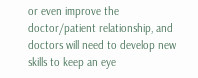or even improve the doctor/patient relationship, and doctors will need to develop new skills to keep an eye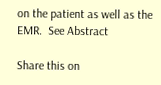on the patient as well as the EMR.  See Abstract

Share this on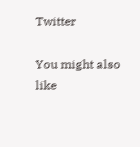Twitter

You might also like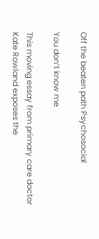Off the beaten path Psychosocial

You don’t know me

This moving essay from primary care doctor Kate Rowland exposes the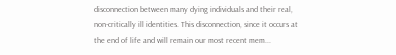disconnection between many dying individuals and their real, non-critically ill identities. This disconnection, since it occurs at the end of life and will remain our most recent mem...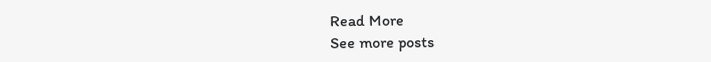Read More
See more posts